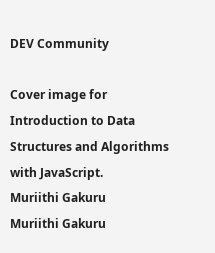DEV Community

Cover image for Introduction to Data Structures and Algorithms with JavaScript.
Muriithi Gakuru
Muriithi Gakuru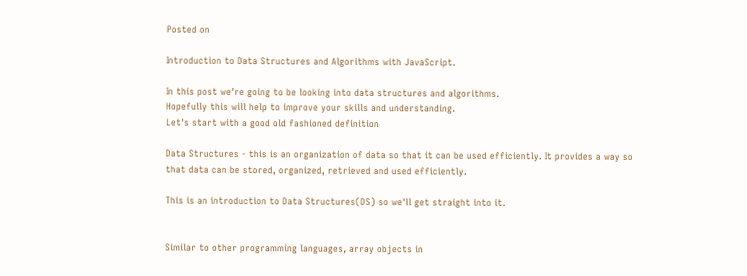Posted on

Introduction to Data Structures and Algorithms with JavaScript.

In this post we're going to be looking into data structures and algorithms.
Hopefully this will help to improve your skills and understanding.
Let's start with a good old fashioned definition

Data Structures - this is an organization of data so that it can be used efficiently. It provides a way so that data can be stored, organized, retrieved and used efficiently.

This is an introduction to Data Structures(DS) so we'll get straight into it.


Similar to other programming languages, array objects in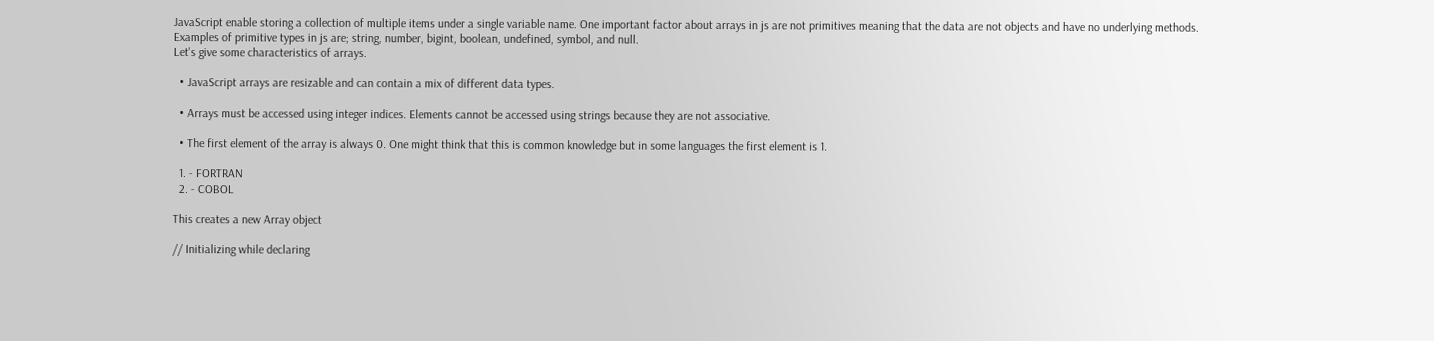JavaScript enable storing a collection of multiple items under a single variable name. One important factor about arrays in js are not primitives meaning that the data are not objects and have no underlying methods.
Examples of primitive types in js are; string, number, bigint, boolean, undefined, symbol, and null.
Let's give some characteristics of arrays.

  • JavaScript arrays are resizable and can contain a mix of different data types.

  • Arrays must be accessed using integer indices. Elements cannot be accessed using strings because they are not associative.

  • The first element of the array is always 0. One might think that this is common knowledge but in some languages the first element is 1.

  1. - FORTRAN
  2. - COBOL

This creates a new Array object

// Initializing while declaring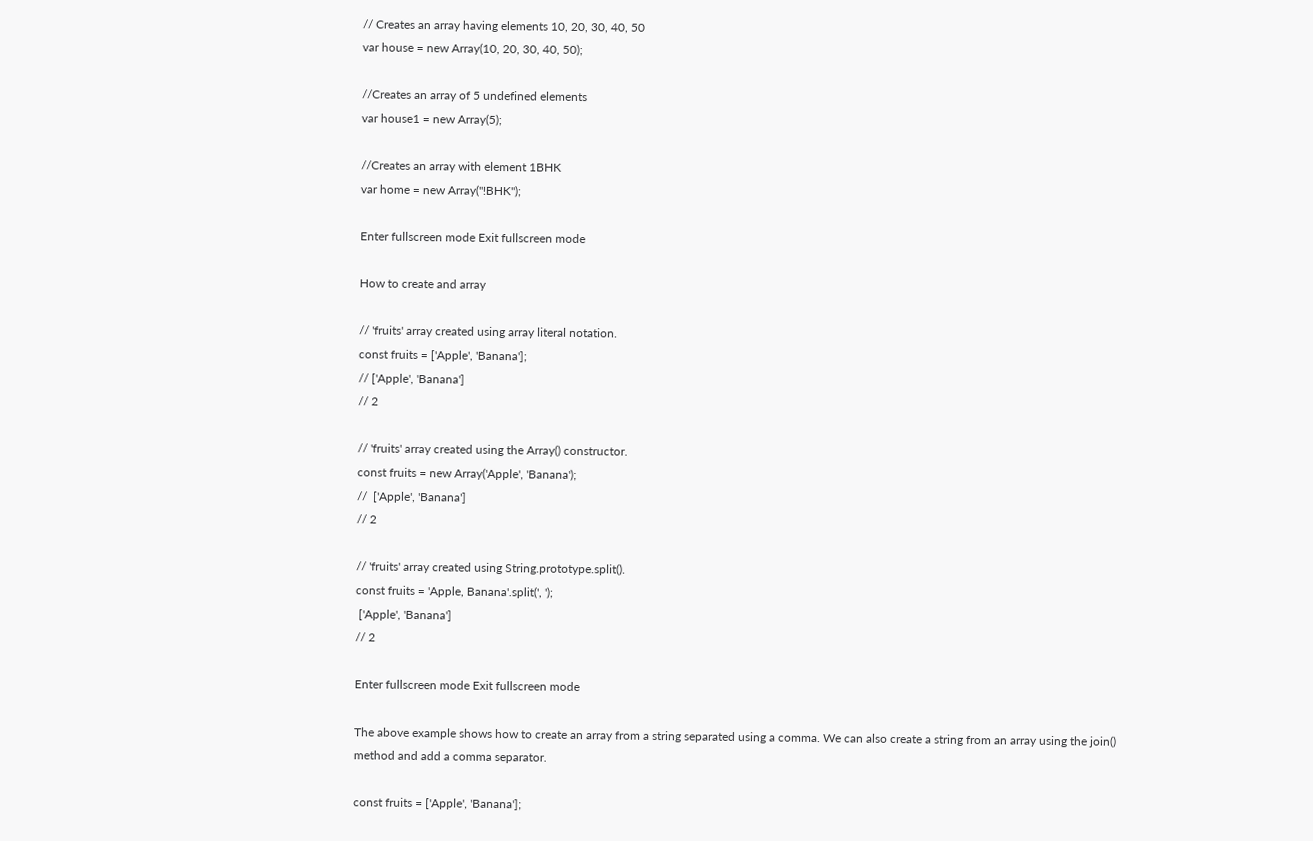// Creates an array having elements 10, 20, 30, 40, 50
var house = new Array(10, 20, 30, 40, 50);

//Creates an array of 5 undefined elements
var house1 = new Array(5);

//Creates an array with element 1BHK
var home = new Array("!BHK");

Enter fullscreen mode Exit fullscreen mode

How to create and array

// 'fruits' array created using array literal notation.
const fruits = ['Apple', 'Banana'];
// ['Apple', 'Banana']
// 2

// 'fruits' array created using the Array() constructor.
const fruits = new Array('Apple', 'Banana');
//  ['Apple', 'Banana']
// 2

// 'fruits' array created using String.prototype.split().
const fruits = 'Apple, Banana'.split(', ');
 ['Apple', 'Banana']
// 2

Enter fullscreen mode Exit fullscreen mode

The above example shows how to create an array from a string separated using a comma. We can also create a string from an array using the join() method and add a comma separator.

const fruits = ['Apple', 'Banana'];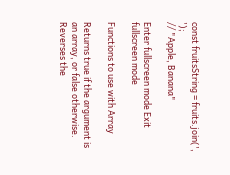const fruitsString = fruits.join(', ');
// "Apple, Banana"

Enter fullscreen mode Exit fullscreen mode

Functions to use with Array

Returns true if the argument is an array, or false otherwise.
Reverses the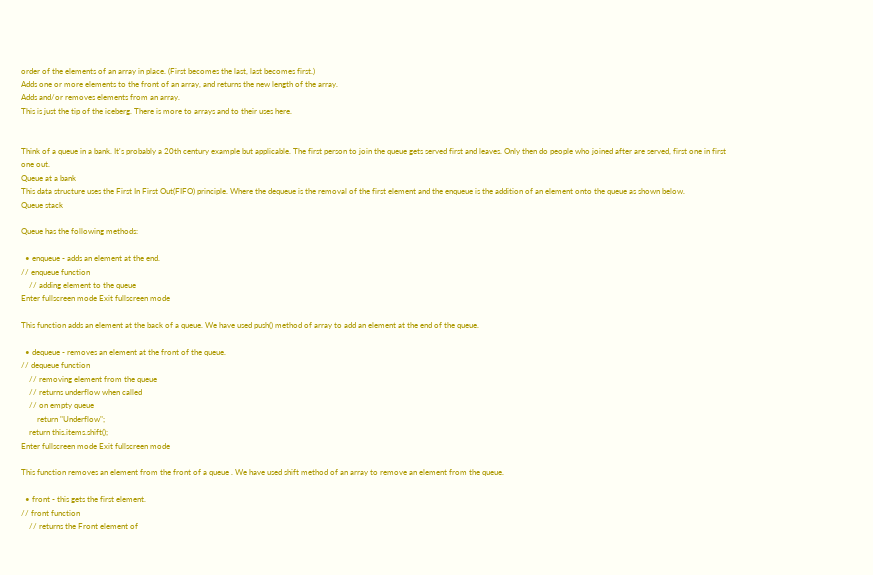order of the elements of an array in place. (First becomes the last, last becomes first.)
Adds one or more elements to the front of an array, and returns the new length of the array.
Adds and/or removes elements from an array.
This is just the tip of the iceberg. There is more to arrays and to their uses here.


Think of a queue in a bank. It's probably a 20th century example but applicable. The first person to join the queue gets served first and leaves. Only then do people who joined after are served, first one in first one out.
Queue at a bank
This data structure uses the First In First Out(FIFO) principle. Where the dequeue is the removal of the first element and the enqueue is the addition of an element onto the queue as shown below.
Queue stack

Queue has the following methods:

  • enqueue - adds an element at the end.
// enqueue function
    // adding element to the queue
Enter fullscreen mode Exit fullscreen mode

This function adds an element at the back of a queue. We have used push() method of array to add an element at the end of the queue.

  • dequeue - removes an element at the front of the queue.
// dequeue function
    // removing element from the queue
    // returns underflow when called
    // on empty queue
        return "Underflow";
    return this.items.shift();
Enter fullscreen mode Exit fullscreen mode

This function removes an element from the front of a queue . We have used shift method of an array to remove an element from the queue.

  • front - this gets the first element.
// front function
    // returns the Front element of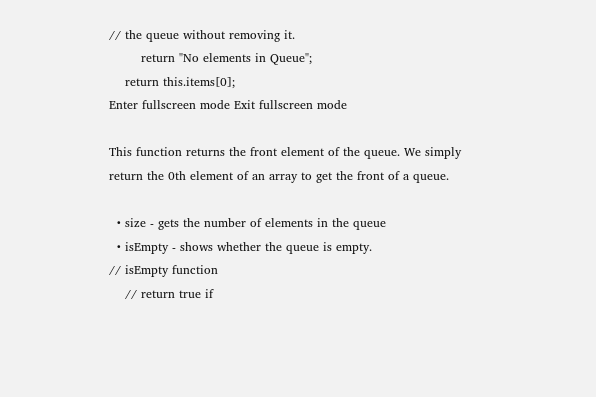// the queue without removing it.
        return "No elements in Queue";
    return this.items[0];
Enter fullscreen mode Exit fullscreen mode

This function returns the front element of the queue. We simply return the 0th element of an array to get the front of a queue.

  • size - gets the number of elements in the queue
  • isEmpty - shows whether the queue is empty.
// isEmpty function
    // return true if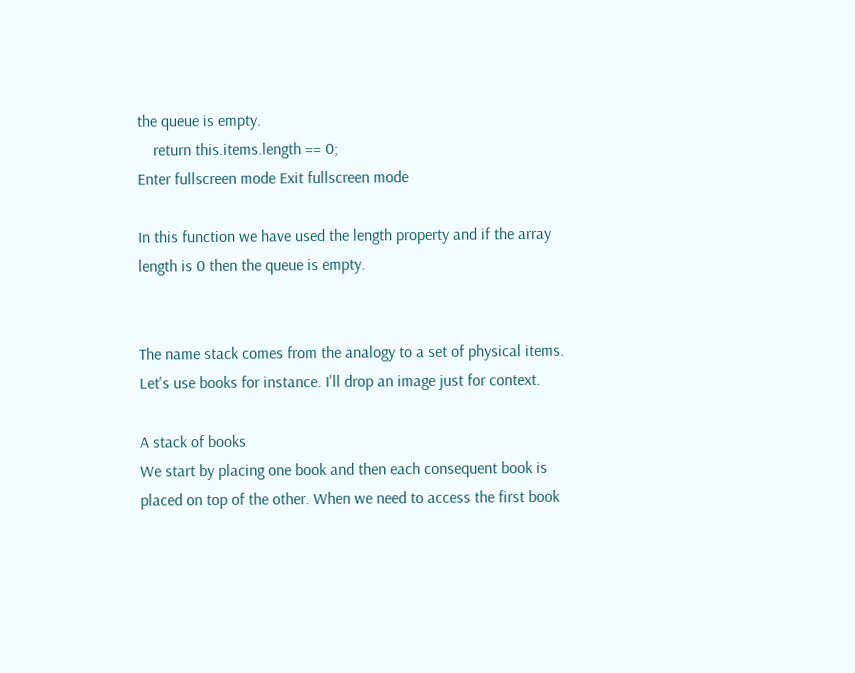the queue is empty.
    return this.items.length == 0;
Enter fullscreen mode Exit fullscreen mode

In this function we have used the length property and if the array length is 0 then the queue is empty.


The name stack comes from the analogy to a set of physical items. Let's use books for instance. I'll drop an image just for context.

A stack of books
We start by placing one book and then each consequent book is placed on top of the other. When we need to access the first book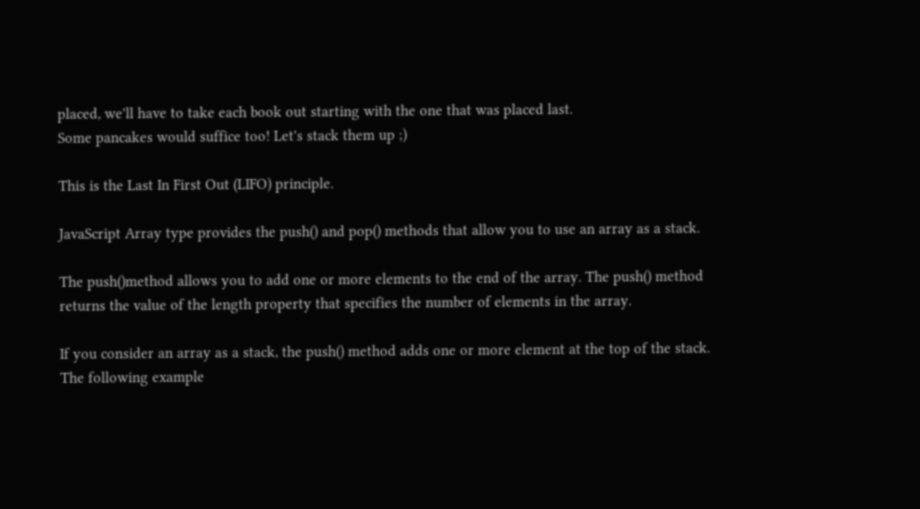placed, we'll have to take each book out starting with the one that was placed last.
Some pancakes would suffice too! Let's stack them up ;)

This is the Last In First Out (LIFO) principle.

JavaScript Array type provides the push() and pop() methods that allow you to use an array as a stack.

The push()method allows you to add one or more elements to the end of the array. The push() method returns the value of the length property that specifies the number of elements in the array.

If you consider an array as a stack, the push() method adds one or more element at the top of the stack. The following example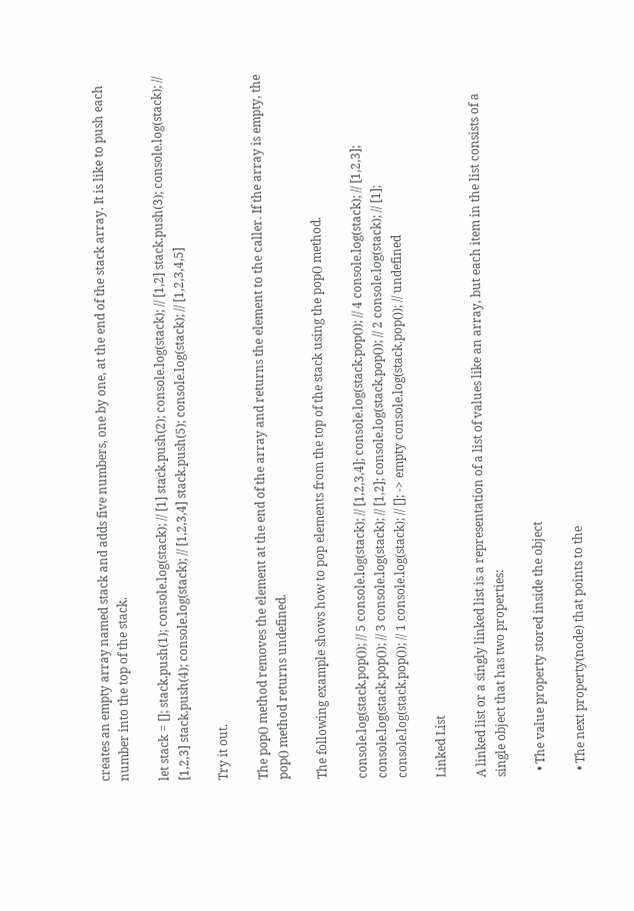creates an empty array named stack and adds five numbers, one by one, at the end of the stack array. It is like to push each number into the top of the stack.

let stack = []; stack.push(1); console.log(stack); // [1] stack.push(2); console.log(stack); // [1,2] stack.push(3); console.log(stack); // [1,2,3] stack.push(4); console.log(stack); // [1,2,3,4] stack.push(5); console.log(stack); // [1,2,3,4,5]

Try it out.

The pop() method removes the element at the end of the array and returns the element to the caller. If the array is empty, the pop() method returns undefined.

The following example shows how to pop elements from the top of the stack using the pop() method.

console.log(stack.pop()); // 5 console.log(stack); // [1,2,3,4]; console.log(stack.pop()); // 4 console.log(stack); // [1,2,3]; console.log(stack.pop()); // 3 console.log(stack); // [1,2]; console.log(stack.pop()); // 2 console.log(stack); // [1]; console.log(stack.pop()); // 1 console.log(stack); // []; -> empty console.log(stack.pop()); // undefined

Linked List

A linked list or a singly linked list is a representation of a list of values like an array, but each item in the list consists of a single object that has two properties:

  • The value property stored inside the object

  • The next property(node) that points to the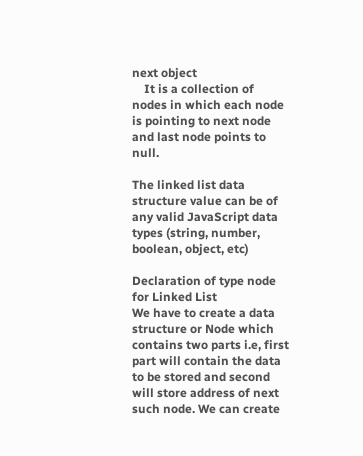next object
    It is a collection of nodes in which each node is pointing to next node and last node points to null.

The linked list data structure value can be of any valid JavaScript data types (string, number, boolean, object, etc)

Declaration of type node for Linked List
We have to create a data structure or Node which contains two parts i.e, first part will contain the data to be stored and second will store address of next such node. We can create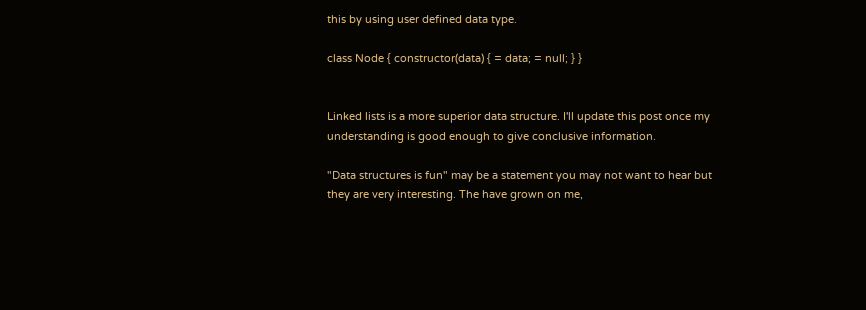this by using user defined data type.

class Node { constructor(data) { = data; = null; } }


Linked lists is a more superior data structure. I'll update this post once my understanding is good enough to give conclusive information.

"Data structures is fun" may be a statement you may not want to hear but they are very interesting. The have grown on me,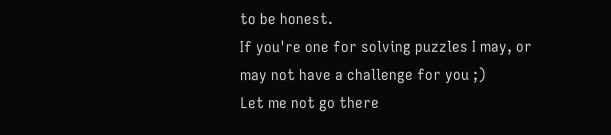to be honest.
If you're one for solving puzzles I may, or may not have a challenge for you ;)
Let me not go there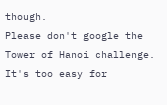though.
Please don't google the Tower of Hanoi challenge. It's too easy for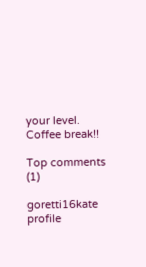your level.
Coffee break!!

Top comments (1)

goretti16kate profile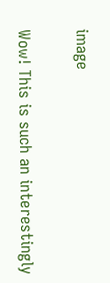image

Wow! This is such an interestingly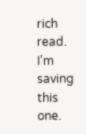rich read. I'm saving this one.